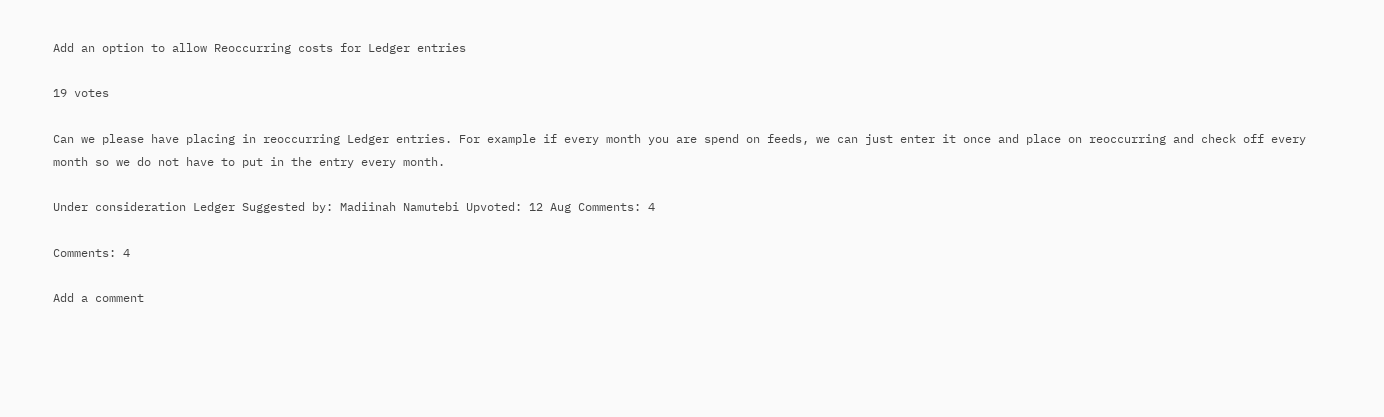Add an option to allow Reoccurring costs for Ledger entries

19 votes

Can we please have placing in reoccurring Ledger entries. For example if every month you are spend on feeds, we can just enter it once and place on reoccurring and check off every month so we do not have to put in the entry every month.

Under consideration Ledger Suggested by: Madiinah Namutebi Upvoted: 12 Aug Comments: 4

Comments: 4

Add a comment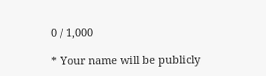0 / 1,000

* Your name will be publicly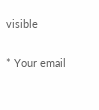visible

* Your email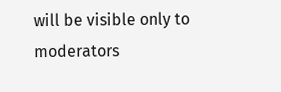will be visible only to moderators